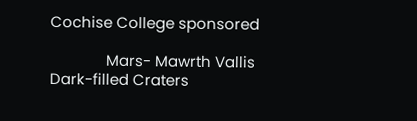Cochise College sponsored

              Mars- Mawrth Vallis
Dark-filled Craters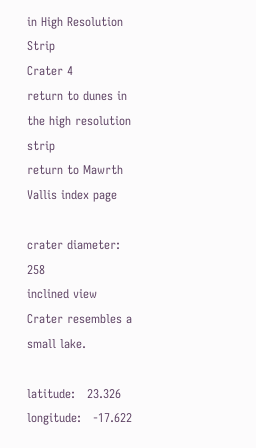in High Resolution Strip
Crater 4
return to dunes in the high resolution strip
return to Mawrth Vallis index page

crater diameter: 258
inclined view
Crater resembles a small lake.

latitude:   23.326       longitude:   -17.622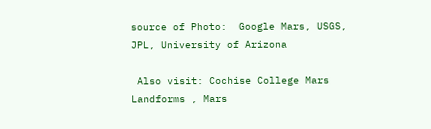source of Photo:  Google Mars, USGS, JPL, University of Arizona

 Also visit: Cochise College Mars Landforms , Mars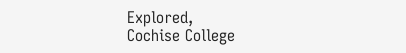Explored,
Cochise College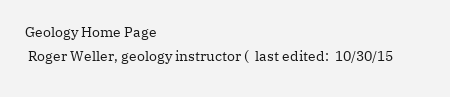Geology Home Page
 Roger Weller, geology instructor (  last edited:  10/30/15